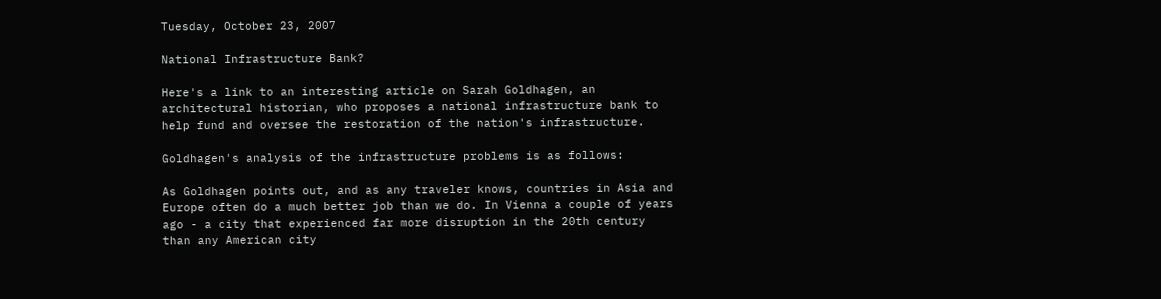Tuesday, October 23, 2007

National Infrastructure Bank?

Here's a link to an interesting article on Sarah Goldhagen, an architectural historian, who proposes a national infrastructure bank to help fund and oversee the restoration of the nation's infrastructure.

Goldhagen's analysis of the infrastructure problems is as follows:

As Goldhagen points out, and as any traveler knows, countries in Asia and Europe often do a much better job than we do. In Vienna a couple of years ago - a city that experienced far more disruption in the 20th century than any American city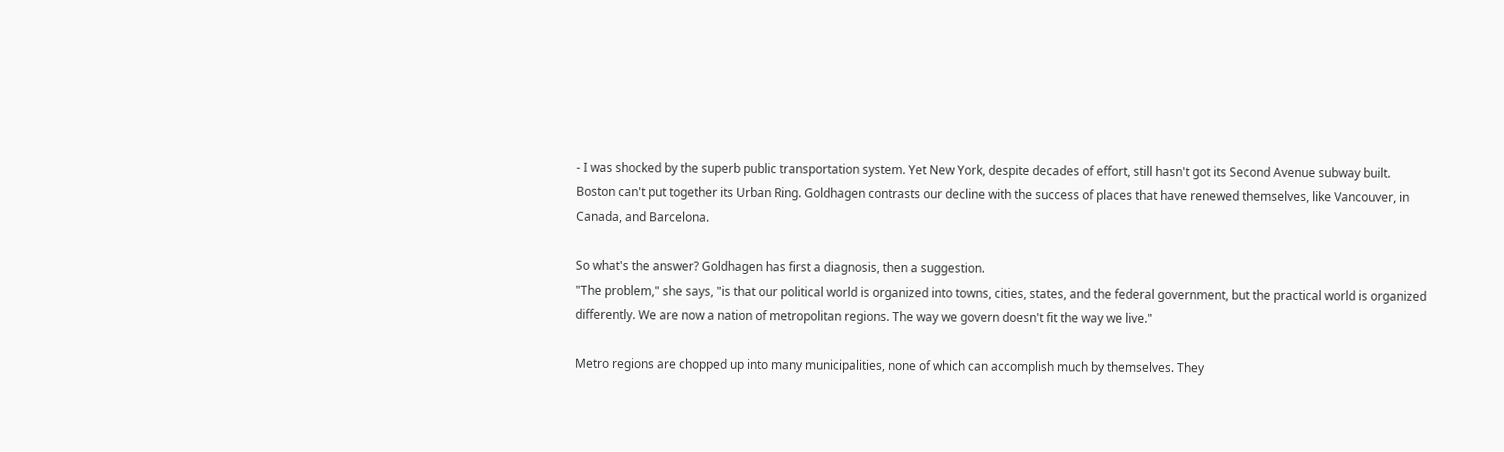- I was shocked by the superb public transportation system. Yet New York, despite decades of effort, still hasn't got its Second Avenue subway built. Boston can't put together its Urban Ring. Goldhagen contrasts our decline with the success of places that have renewed themselves, like Vancouver, in Canada, and Barcelona.

So what's the answer? Goldhagen has first a diagnosis, then a suggestion.
"The problem," she says, "is that our political world is organized into towns, cities, states, and the federal government, but the practical world is organized differently. We are now a nation of metropolitan regions. The way we govern doesn't fit the way we live."

Metro regions are chopped up into many municipalities, none of which can accomplish much by themselves. They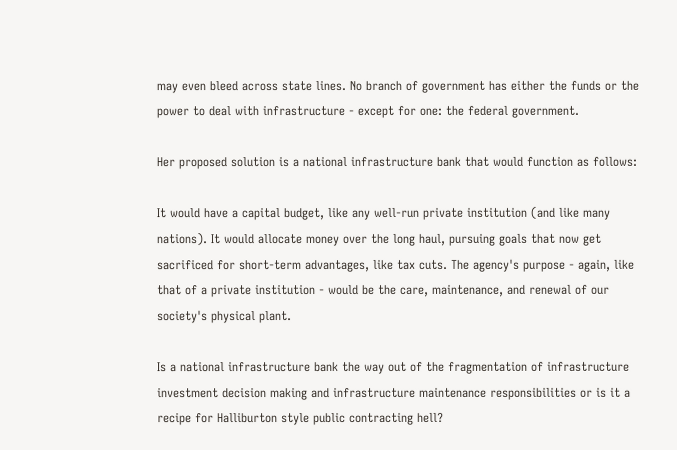may even bleed across state lines. No branch of government has either the funds or the power to deal with infrastructure - except for one: the federal government.

Her proposed solution is a national infrastructure bank that would function as follows:

It would have a capital budget, like any well-run private institution (and like many nations). It would allocate money over the long haul, pursuing goals that now get sacrificed for short-term advantages, like tax cuts. The agency's purpose - again, like that of a private institution - would be the care, maintenance, and renewal of our society's physical plant.

Is a national infrastructure bank the way out of the fragmentation of infrastructure investment decision making and infrastructure maintenance responsibilities or is it a recipe for Halliburton style public contracting hell?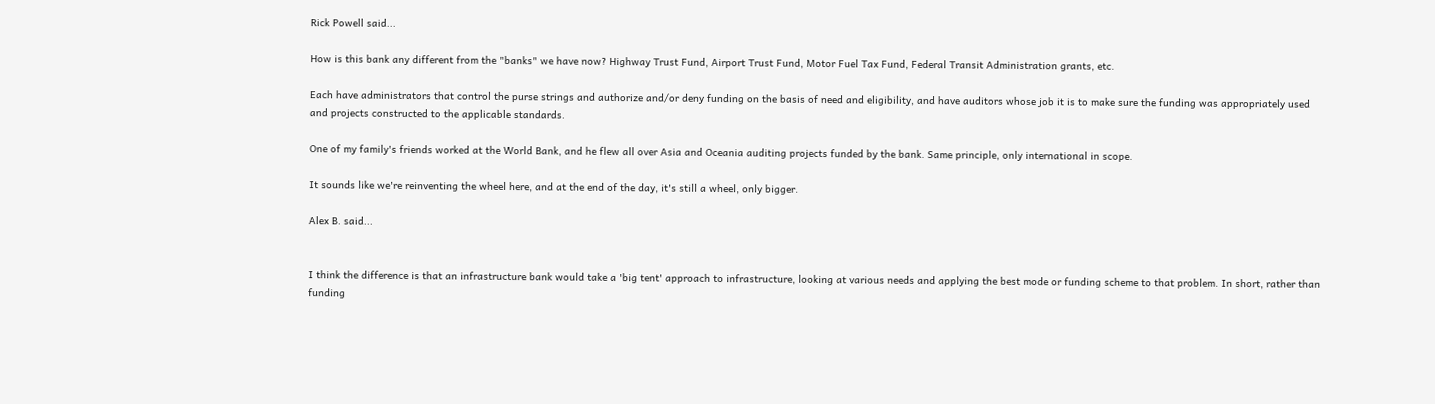Rick Powell said...

How is this bank any different from the "banks" we have now? Highway Trust Fund, Airport Trust Fund, Motor Fuel Tax Fund, Federal Transit Administration grants, etc.

Each have administrators that control the purse strings and authorize and/or deny funding on the basis of need and eligibility, and have auditors whose job it is to make sure the funding was appropriately used and projects constructed to the applicable standards.

One of my family's friends worked at the World Bank, and he flew all over Asia and Oceania auditing projects funded by the bank. Same principle, only international in scope.

It sounds like we're reinventing the wheel here, and at the end of the day, it's still a wheel, only bigger.

Alex B. said...


I think the difference is that an infrastructure bank would take a 'big tent' approach to infrastructure, looking at various needs and applying the best mode or funding scheme to that problem. In short, rather than funding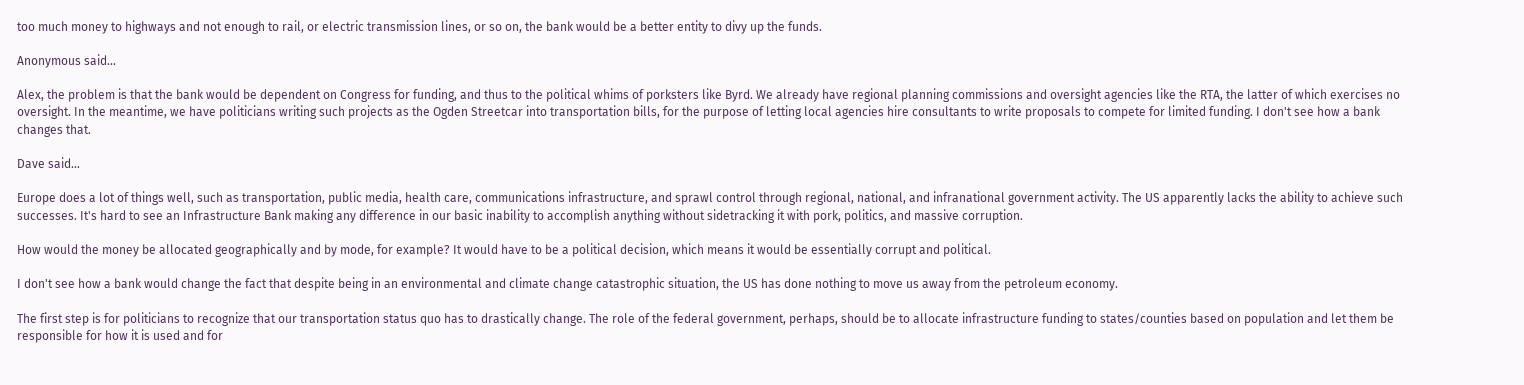too much money to highways and not enough to rail, or electric transmission lines, or so on, the bank would be a better entity to divy up the funds.

Anonymous said...

Alex, the problem is that the bank would be dependent on Congress for funding, and thus to the political whims of porksters like Byrd. We already have regional planning commissions and oversight agencies like the RTA, the latter of which exercises no oversight. In the meantime, we have politicians writing such projects as the Ogden Streetcar into transportation bills, for the purpose of letting local agencies hire consultants to write proposals to compete for limited funding. I don't see how a bank changes that.

Dave said...

Europe does a lot of things well, such as transportation, public media, health care, communications infrastructure, and sprawl control through regional, national, and infranational government activity. The US apparently lacks the ability to achieve such successes. It's hard to see an Infrastructure Bank making any difference in our basic inability to accomplish anything without sidetracking it with pork, politics, and massive corruption.

How would the money be allocated geographically and by mode, for example? It would have to be a political decision, which means it would be essentially corrupt and political.

I don't see how a bank would change the fact that despite being in an environmental and climate change catastrophic situation, the US has done nothing to move us away from the petroleum economy.

The first step is for politicians to recognize that our transportation status quo has to drastically change. The role of the federal government, perhaps, should be to allocate infrastructure funding to states/counties based on population and let them be responsible for how it is used and for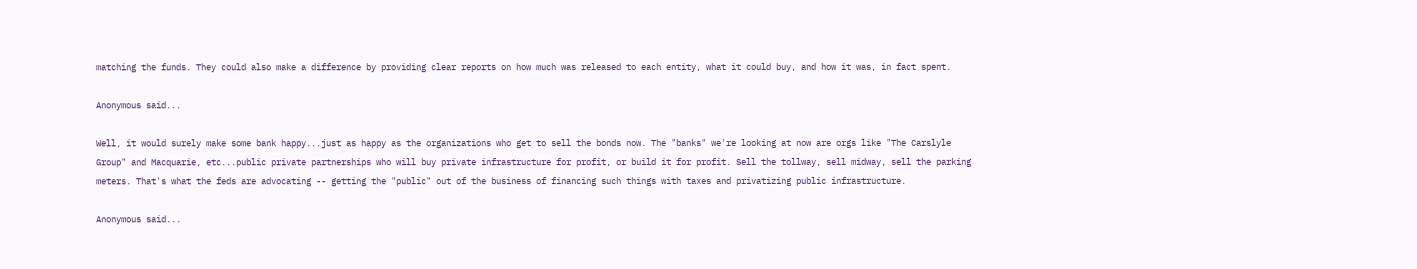matching the funds. They could also make a difference by providing clear reports on how much was released to each entity, what it could buy, and how it was, in fact spent.

Anonymous said...

Well, it would surely make some bank happy...just as happy as the organizations who get to sell the bonds now. The "banks" we're looking at now are orgs like "The Carslyle Group" and Macquarie, etc...public private partnerships who will buy private infrastructure for profit, or build it for profit. Sell the tollway, sell midway, sell the parking meters. That's what the feds are advocating -- getting the "public" out of the business of financing such things with taxes and privatizing public infrastructure.

Anonymous said...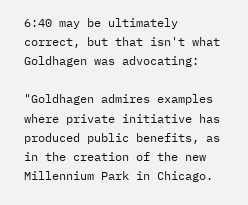6:40 may be ultimately correct, but that isn't what Goldhagen was advocating:

"Goldhagen admires examples where private initiative has produced public benefits, as in the creation of the new Millennium Park in Chicago.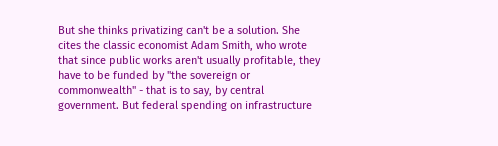But she thinks privatizing can't be a solution. She cites the classic economist Adam Smith, who wrote that since public works aren't usually profitable, they have to be funded by "the sovereign or commonwealth" - that is to say, by central government. But federal spending on infrastructure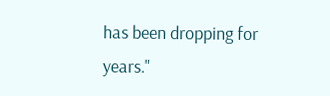has been dropping for years."